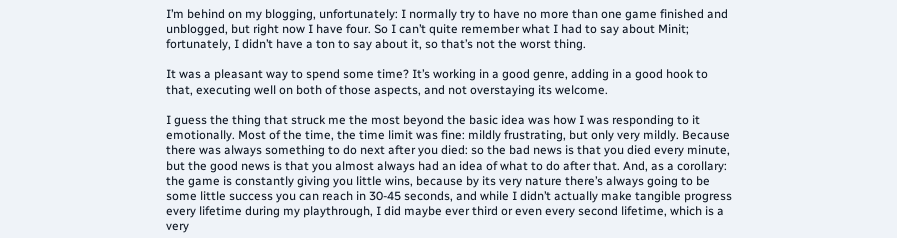I’m behind on my blogging, unfortunately: I normally try to have no more than one game finished and unblogged, but right now I have four. So I can’t quite remember what I had to say about Minit; fortunately, I didn’t have a ton to say about it, so that’s not the worst thing.

It was a pleasant way to spend some time? It’s working in a good genre, adding in a good hook to that, executing well on both of those aspects, and not overstaying its welcome.

I guess the thing that struck me the most beyond the basic idea was how I was responding to it emotionally. Most of the time, the time limit was fine: mildly frustrating, but only very mildly. Because there was always something to do next after you died: so the bad news is that you died every minute, but the good news is that you almost always had an idea of what to do after that. And, as a corollary: the game is constantly giving you little wins, because by its very nature there’s always going to be some little success you can reach in 30-45 seconds, and while I didn’t actually make tangible progress every lifetime during my playthrough, I did maybe ever third or even every second lifetime, which is a very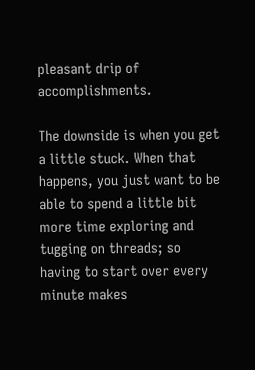pleasant drip of accomplishments.

The downside is when you get a little stuck. When that happens, you just want to be able to spend a little bit more time exploring and tugging on threads; so having to start over every minute makes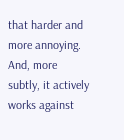that harder and more annoying. And, more subtly, it actively works against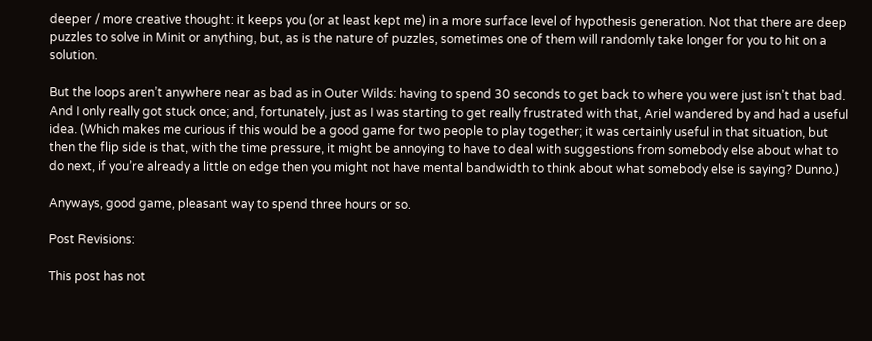deeper / more creative thought: it keeps you (or at least kept me) in a more surface level of hypothesis generation. Not that there are deep puzzles to solve in Minit or anything, but, as is the nature of puzzles, sometimes one of them will randomly take longer for you to hit on a solution.

But the loops aren’t anywhere near as bad as in Outer Wilds: having to spend 30 seconds to get back to where you were just isn’t that bad. And I only really got stuck once; and, fortunately, just as I was starting to get really frustrated with that, Ariel wandered by and had a useful idea. (Which makes me curious if this would be a good game for two people to play together; it was certainly useful in that situation, but then the flip side is that, with the time pressure, it might be annoying to have to deal with suggestions from somebody else about what to do next, if you’re already a little on edge then you might not have mental bandwidth to think about what somebody else is saying? Dunno.)

Anyways, good game, pleasant way to spend three hours or so.

Post Revisions:

This post has not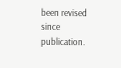been revised since publication.